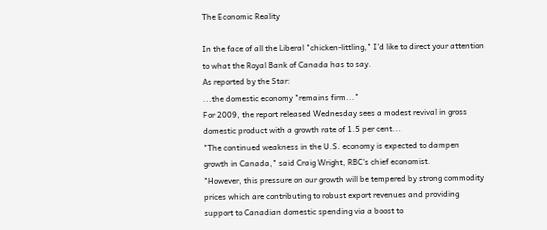The Economic Reality

In the face of all the Liberal "chicken-littling," I'd like to direct your attention to what the Royal Bank of Canada has to say.
As reported by the Star:
...the domestic economy "remains firm..."
For 2009, the report released Wednesday sees a modest revival in gross domestic product with a growth rate of 1.5 per cent...
"The continued weakness in the U.S. economy is expected to dampen growth in Canada," said Craig Wright, RBC's chief economist.
"However, this pressure on our growth will be tempered by strong commodity prices which are contributing to robust export revenues and providing support to Canadian domestic spending via a boost to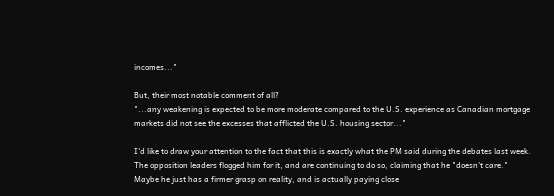incomes..."

But, their most notable comment of all?
"...any weakening is expected to be more moderate compared to the U.S. experience as Canadian mortgage markets did not see the excesses that afflicted the U.S. housing sector..."

I'd like to draw your attention to the fact that this is exactly what the PM said during the debates last week. The opposition leaders flogged him for it, and are continuing to do so, claiming that he "doesn't care."
Maybe he just has a firmer grasp on reality, and is actually paying close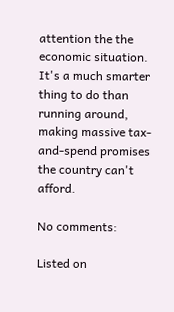attention the the economic situation. It's a much smarter thing to do than running around, making massive tax-and-spend promises the country can't afford.

No comments:

Listed on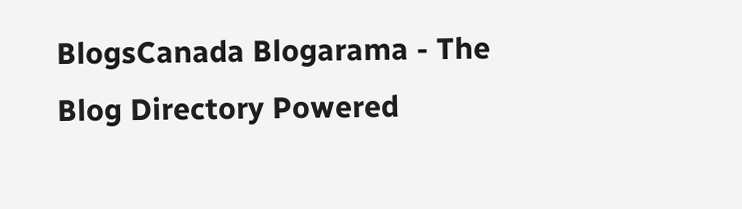BlogsCanada Blogarama - The Blog Directory Powered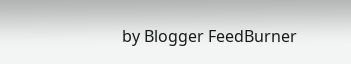by Blogger FeedBurner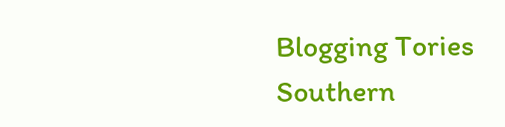Blogging Tories
Southern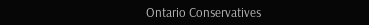Ontario Conservatives